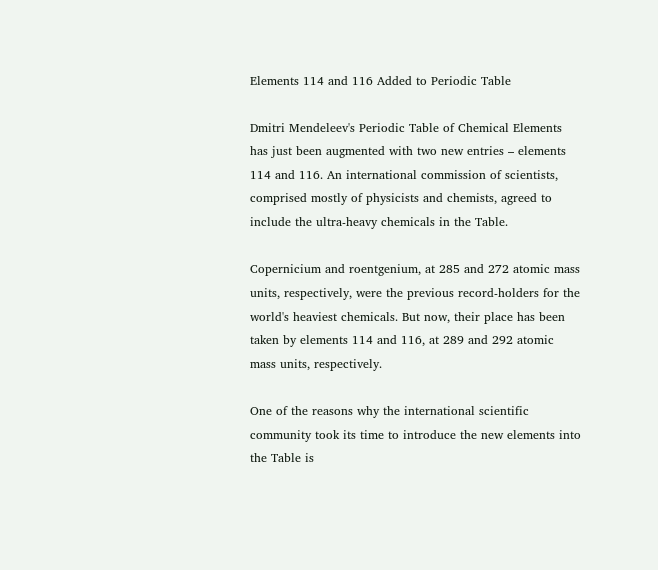Elements 114 and 116 Added to Periodic Table

Dmitri Mendeleev's Periodic Table of Chemical Elements has just been augmented with two new entries – elements 114 and 116. An international commission of scientists, comprised mostly of physicists and chemists, agreed to include the ultra-heavy chemicals in the Table.

Copernicium and roentgenium, at 285 and 272 atomic mass units, respectively, were the previous record-holders for the world's heaviest chemicals. But now, their place has been taken by elements 114 and 116, at 289 and 292 atomic mass units, respectively.

One of the reasons why the international scientific community took its time to introduce the new elements into the Table is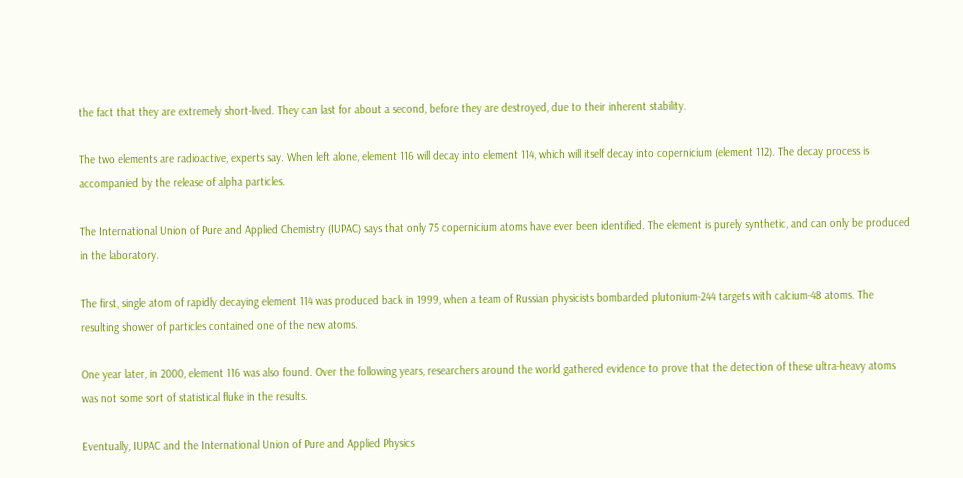the fact that they are extremely short-lived. They can last for about a second, before they are destroyed, due to their inherent stability.

The two elements are radioactive, experts say. When left alone, element 116 will decay into element 114, which will itself decay into copernicium (element 112). The decay process is accompanied by the release of alpha particles.

The International Union of Pure and Applied Chemistry (IUPAC) says that only 75 copernicium atoms have ever been identified. The element is purely synthetic, and can only be produced in the laboratory.

The first, single atom of rapidly decaying element 114 was produced back in 1999, when a team of Russian physicists bombarded plutonium-244 targets with calcium-48 atoms. The resulting shower of particles contained one of the new atoms.

One year later, in 2000, element 116 was also found. Over the following years, researchers around the world gathered evidence to prove that the detection of these ultra-heavy atoms was not some sort of statistical fluke in the results.

Eventually, IUPAC and the International Union of Pure and Applied Physics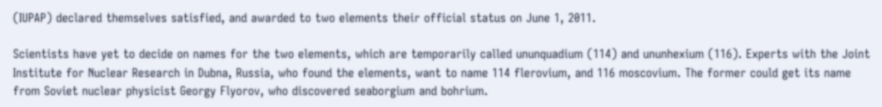(IUPAP) declared themselves satisfied, and awarded to two elements their official status on June 1, 2011.

Scientists have yet to decide on names for the two elements, which are temporarily called ununquadium (114) and ununhexium (116). Experts with the Joint Institute for Nuclear Research in Dubna, Russia, who found the elements, want to name 114 flerovium, and 116 moscovium. The former could get its name from Soviet nuclear physicist Georgy Flyorov, who discovered seaborgium and bohrium.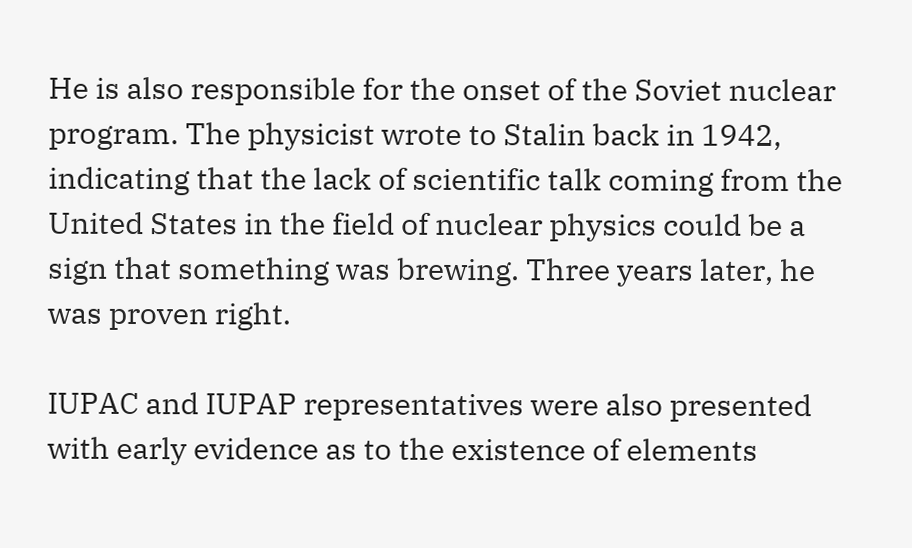He is also responsible for the onset of the Soviet nuclear program. The physicist wrote to Stalin back in 1942, indicating that the lack of scientific talk coming from the United States in the field of nuclear physics could be a sign that something was brewing. Three years later, he was proven right.

IUPAC and IUPAP representatives were also presented with early evidence as to the existence of elements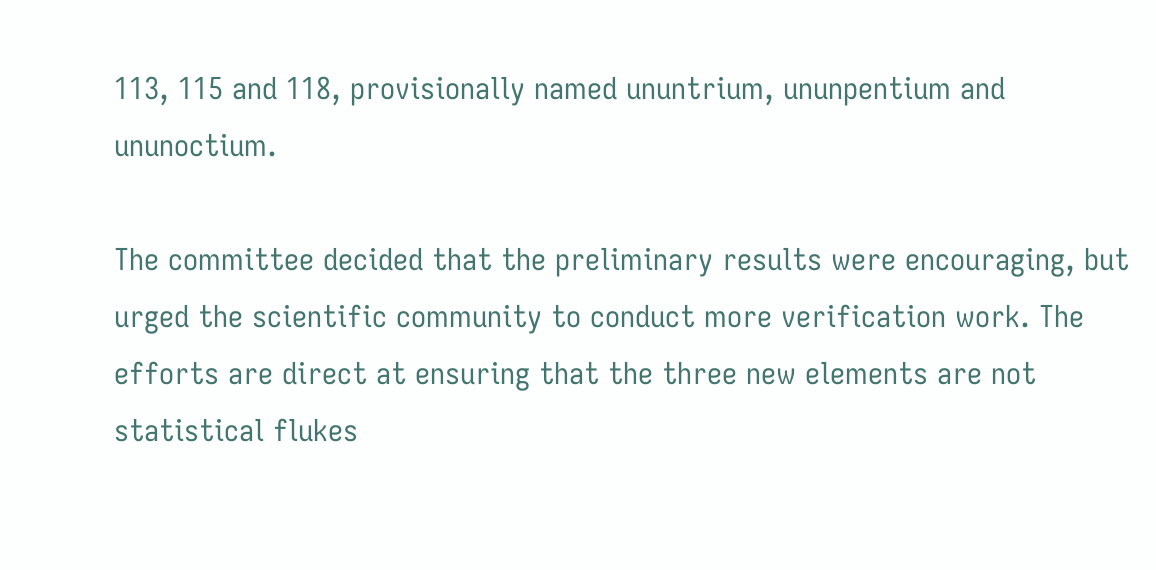113, 115 and 118, provisionally named ununtrium, ununpentium and ununoctium.

The committee decided that the preliminary results were encouraging, but urged the scientific community to conduct more verification work. The efforts are direct at ensuring that the three new elements are not statistical flukes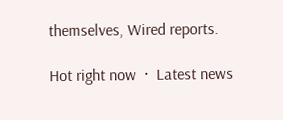themselves, Wired reports.

Hot right now  ·  Latest news